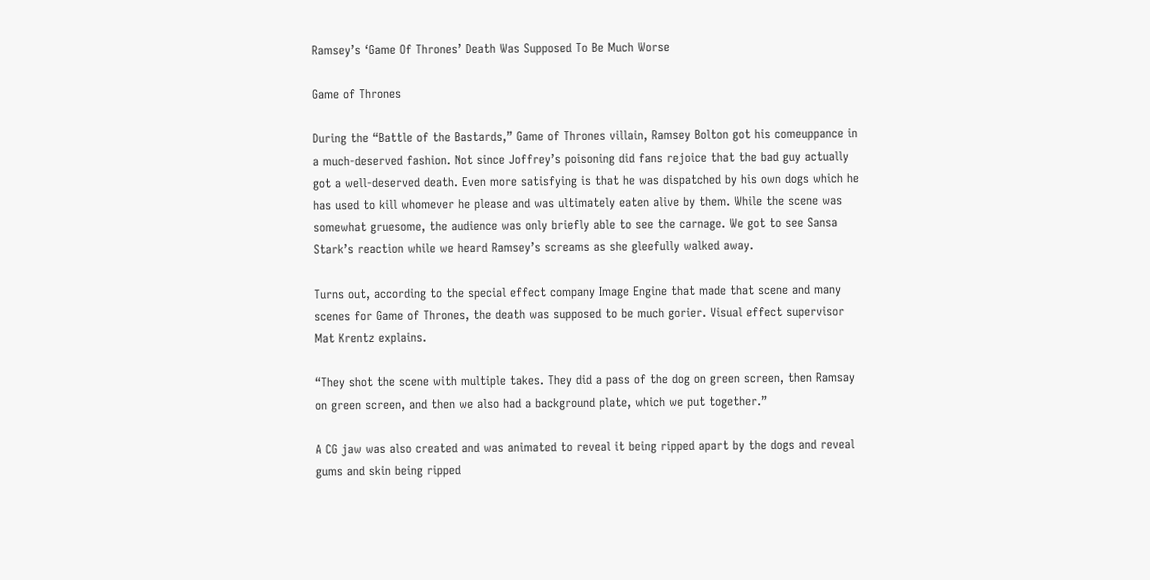Ramsey’s ‘Game Of Thrones’ Death Was Supposed To Be Much Worse

Game of Thrones

During the “Battle of the Bastards,” Game of Thrones villain, Ramsey Bolton got his comeuppance in a much-deserved fashion. Not since Joffrey’s poisoning did fans rejoice that the bad guy actually got a well-deserved death. Even more satisfying is that he was dispatched by his own dogs which he has used to kill whomever he please and was ultimately eaten alive by them. While the scene was somewhat gruesome, the audience was only briefly able to see the carnage. We got to see Sansa Stark’s reaction while we heard Ramsey’s screams as she gleefully walked away.

Turns out, according to the special effect company Image Engine that made that scene and many scenes for Game of Thrones, the death was supposed to be much gorier. Visual effect supervisor Mat Krentz explains.

“They shot the scene with multiple takes. They did a pass of the dog on green screen, then Ramsay on green screen, and then we also had a background plate, which we put together.”

A CG jaw was also created and was animated to reveal it being ripped apart by the dogs and reveal gums and skin being ripped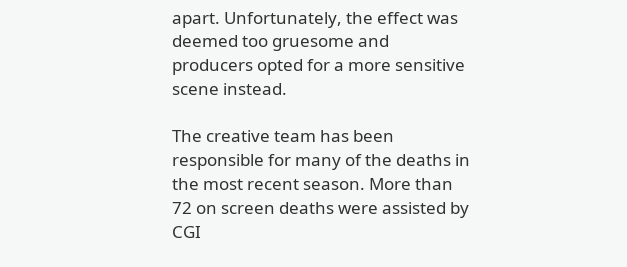apart. Unfortunately, the effect was deemed too gruesome and producers opted for a more sensitive scene instead.

The creative team has been responsible for many of the deaths in the most recent season. More than 72 on screen deaths were assisted by CGI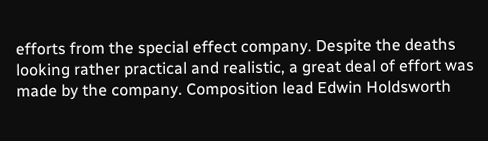efforts from the special effect company. Despite the deaths looking rather practical and realistic, a great deal of effort was made by the company. Composition lead Edwin Holdsworth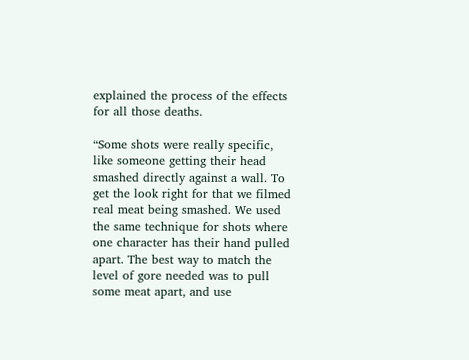explained the process of the effects for all those deaths.

“Some shots were really specific, like someone getting their head smashed directly against a wall. To get the look right for that we filmed real meat being smashed. We used the same technique for shots where one character has their hand pulled apart. The best way to match the level of gore needed was to pull some meat apart, and use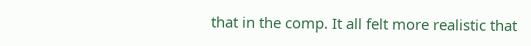that in the comp. It all felt more realistic that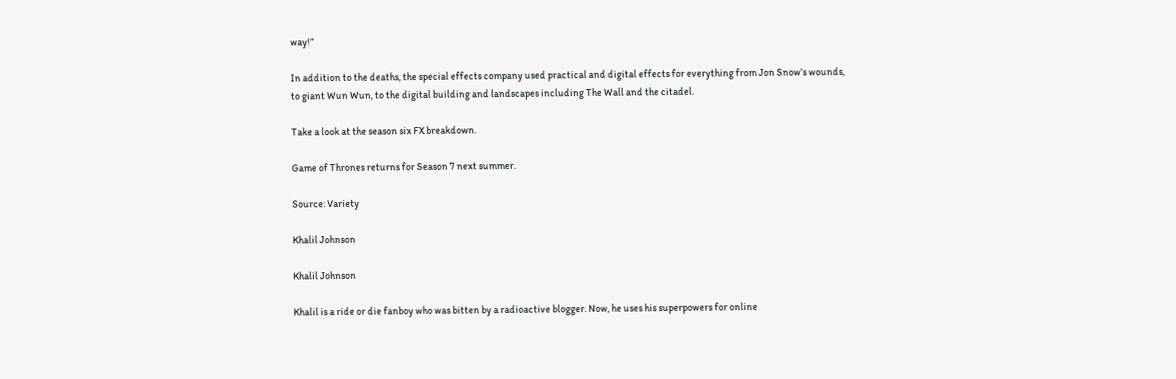way!”

In addition to the deaths, the special effects company used practical and digital effects for everything from Jon Snow’s wounds, to giant Wun Wun, to the digital building and landscapes including The Wall and the citadel.

Take a look at the season six FX breakdown.

Game of Thrones returns for Season 7 next summer.

Source: Variety

Khalil Johnson

Khalil Johnson

Khalil is a ride or die fanboy who was bitten by a radioactive blogger. Now, he uses his superpowers for online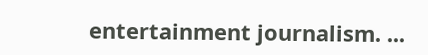entertainment journalism. ...